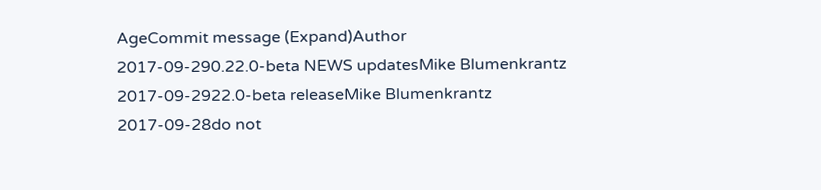AgeCommit message (Expand)Author
2017-09-290.22.0-beta NEWS updatesMike Blumenkrantz
2017-09-2922.0-beta releaseMike Blumenkrantz
2017-09-28do not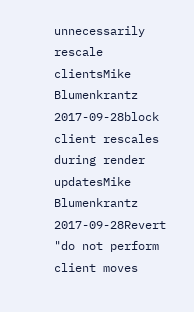unnecessarily rescale clientsMike Blumenkrantz
2017-09-28block client rescales during render updatesMike Blumenkrantz
2017-09-28Revert "do not perform client moves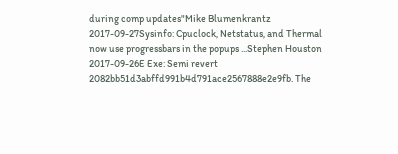during comp updates"Mike Blumenkrantz
2017-09-27Sysinfo: Cpuclock, Netstatus, and Thermal now use progressbars in the popups ...Stephen Houston
2017-09-26E Exe: Semi revert 2082bb51d3abffd991b4d791ace2567888e2e9fb. The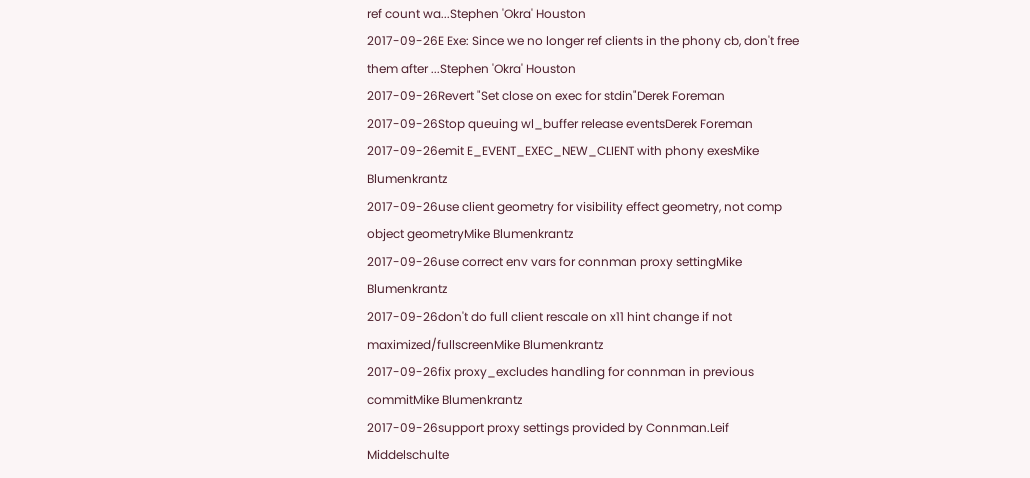ref count wa...Stephen 'Okra' Houston
2017-09-26E Exe: Since we no longer ref clients in the phony cb, don't free them after ...Stephen 'Okra' Houston
2017-09-26Revert "Set close on exec for stdin"Derek Foreman
2017-09-26Stop queuing wl_buffer release eventsDerek Foreman
2017-09-26emit E_EVENT_EXEC_NEW_CLIENT with phony exesMike Blumenkrantz
2017-09-26use client geometry for visibility effect geometry, not comp object geometryMike Blumenkrantz
2017-09-26use correct env vars for connman proxy settingMike Blumenkrantz
2017-09-26don't do full client rescale on x11 hint change if not maximized/fullscreenMike Blumenkrantz
2017-09-26fix proxy_excludes handling for connman in previous commitMike Blumenkrantz
2017-09-26support proxy settings provided by Connman.Leif Middelschulte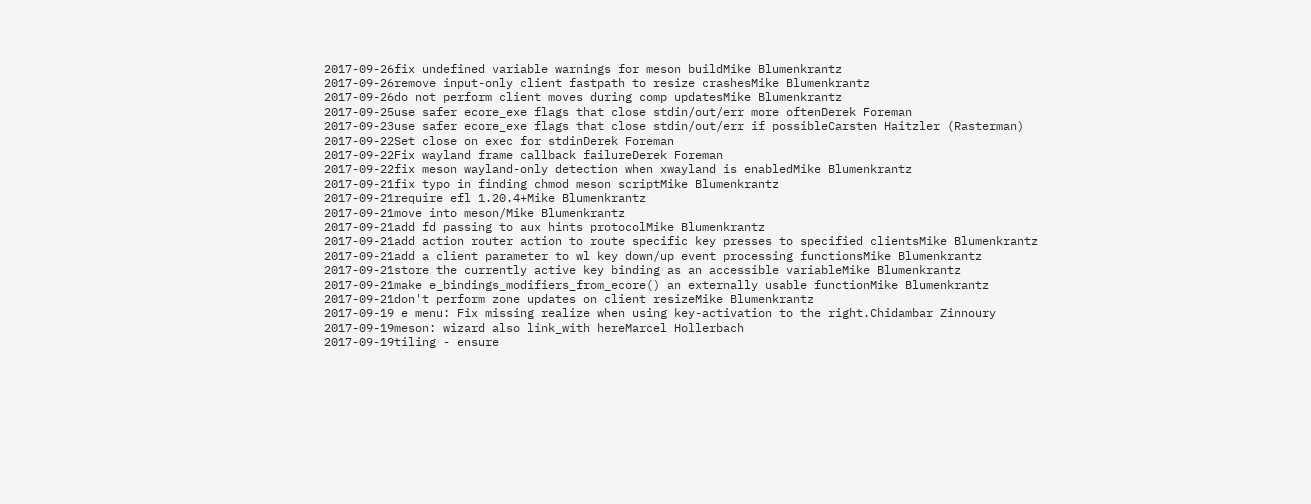2017-09-26fix undefined variable warnings for meson buildMike Blumenkrantz
2017-09-26remove input-only client fastpath to resize crashesMike Blumenkrantz
2017-09-26do not perform client moves during comp updatesMike Blumenkrantz
2017-09-25use safer ecore_exe flags that close stdin/out/err more oftenDerek Foreman
2017-09-23use safer ecore_exe flags that close stdin/out/err if possibleCarsten Haitzler (Rasterman)
2017-09-22Set close on exec for stdinDerek Foreman
2017-09-22Fix wayland frame callback failureDerek Foreman
2017-09-22fix meson wayland-only detection when xwayland is enabledMike Blumenkrantz
2017-09-21fix typo in finding chmod meson scriptMike Blumenkrantz
2017-09-21require efl 1.20.4+Mike Blumenkrantz
2017-09-21move into meson/Mike Blumenkrantz
2017-09-21add fd passing to aux hints protocolMike Blumenkrantz
2017-09-21add action router action to route specific key presses to specified clientsMike Blumenkrantz
2017-09-21add a client parameter to wl key down/up event processing functionsMike Blumenkrantz
2017-09-21store the currently active key binding as an accessible variableMike Blumenkrantz
2017-09-21make e_bindings_modifiers_from_ecore() an externally usable functionMike Blumenkrantz
2017-09-21don't perform zone updates on client resizeMike Blumenkrantz
2017-09-19 e menu: Fix missing realize when using key-activation to the right.Chidambar Zinnoury
2017-09-19meson: wizard also link_with hereMarcel Hollerbach
2017-09-19tiling - ensure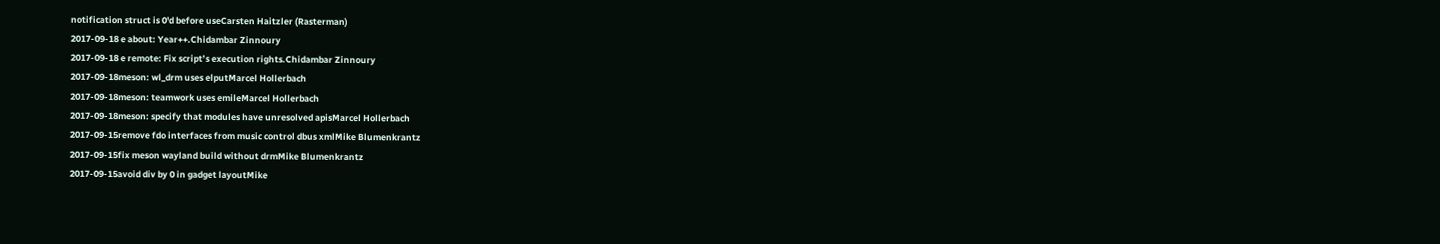notification struct is 0'd before useCarsten Haitzler (Rasterman)
2017-09-18 e about: Year++.Chidambar Zinnoury
2017-09-18 e remote: Fix script’s execution rights.Chidambar Zinnoury
2017-09-18meson: wl_drm uses elputMarcel Hollerbach
2017-09-18meson: teamwork uses emileMarcel Hollerbach
2017-09-18meson: specify that modules have unresolved apisMarcel Hollerbach
2017-09-15remove fdo interfaces from music control dbus xmlMike Blumenkrantz
2017-09-15fix meson wayland build without drmMike Blumenkrantz
2017-09-15avoid div by 0 in gadget layoutMike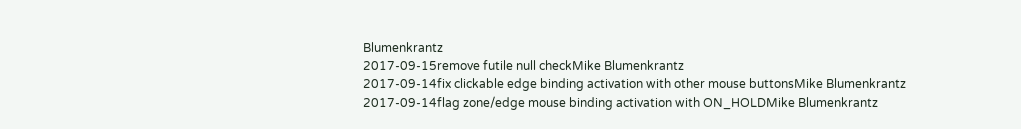Blumenkrantz
2017-09-15remove futile null checkMike Blumenkrantz
2017-09-14fix clickable edge binding activation with other mouse buttonsMike Blumenkrantz
2017-09-14flag zone/edge mouse binding activation with ON_HOLDMike Blumenkrantz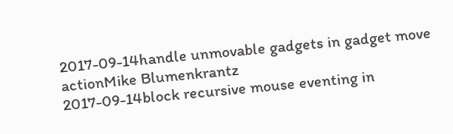2017-09-14handle unmovable gadgets in gadget move actionMike Blumenkrantz
2017-09-14block recursive mouse eventing in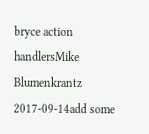bryce action handlersMike Blumenkrantz
2017-09-14add some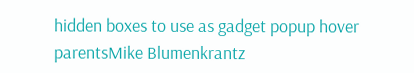hidden boxes to use as gadget popup hover parentsMike Blumenkrantz